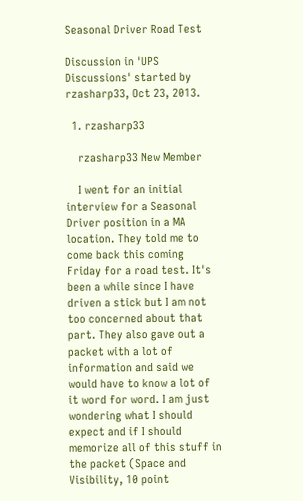Seasonal Driver Road Test

Discussion in 'UPS Discussions' started by rzasharp33, Oct 23, 2013.

  1. rzasharp33

    rzasharp33 New Member

    I went for an initial interview for a Seasonal Driver position in a MA location. They told me to come back this coming Friday for a road test. It's been a while since I have driven a stick but I am not too concerned about that part. They also gave out a packet with a lot of information and said we would have to know a lot of it word for word. I am just wondering what I should expect and if I should memorize all of this stuff in the packet (Space and Visibility, 10 point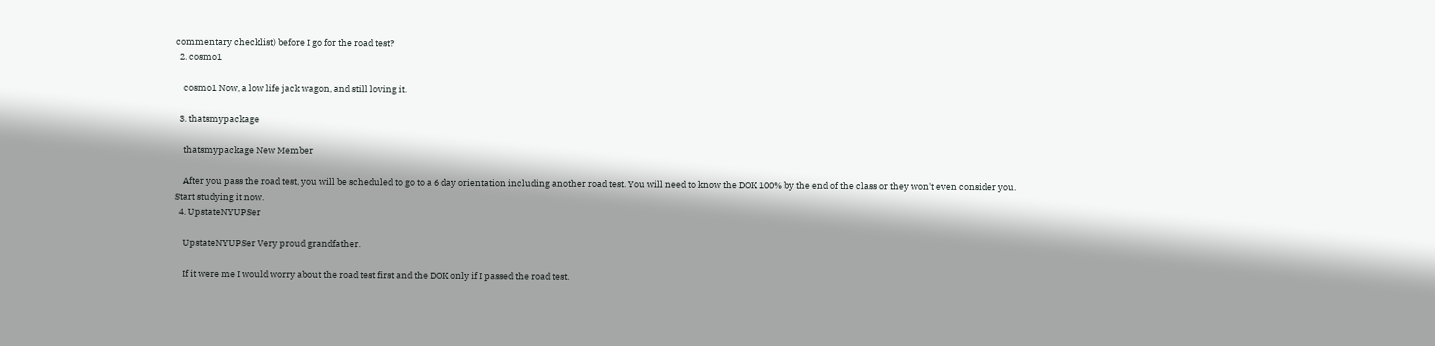commentary checklist) before I go for the road test?
  2. cosmo1

    cosmo1 Now, a low life jack wagon, and still loving it.

  3. thatsmypackage

    thatsmypackage New Member

    After you pass the road test, you will be scheduled to go to a 6 day orientation including another road test. You will need to know the DOK 100% by the end of the class or they won't even consider you. Start studying it now.
  4. UpstateNYUPSer

    UpstateNYUPSer Very proud grandfather.

    If it were me I would worry about the road test first and the DOK only if I passed the road test.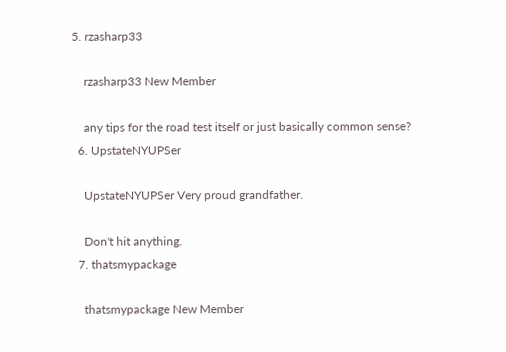5. rzasharp33

    rzasharp33 New Member

    any tips for the road test itself or just basically common sense?
  6. UpstateNYUPSer

    UpstateNYUPSer Very proud grandfather.

    Don't hit anything.
  7. thatsmypackage

    thatsmypackage New Member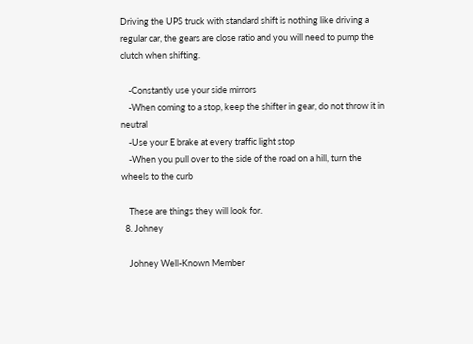Driving the UPS truck with standard shift is nothing like driving a regular car, the gears are close ratio and you will need to pump the clutch when shifting.

    -Constantly use your side mirrors
    -When coming to a stop, keep the shifter in gear, do not throw it in neutral
    -Use your E brake at every traffic light stop
    -When you pull over to the side of the road on a hill, turn the wheels to the curb

    These are things they will look for.
  8. Johney

    Johney Well-Known Member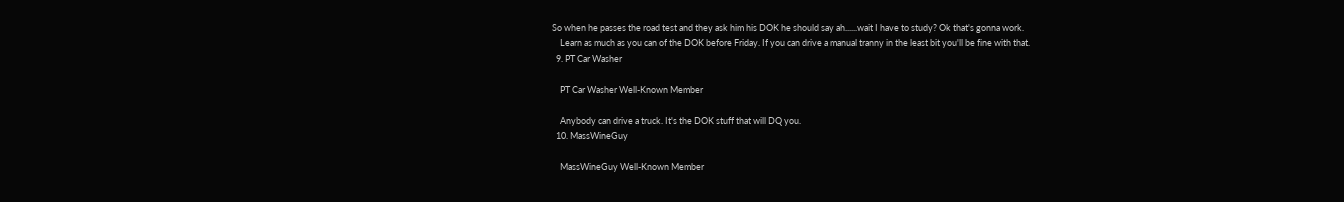So when he passes the road test and they ask him his DOK he should say ah......wait I have to study? Ok that's gonna work.
    Learn as much as you can of the DOK before Friday. If you can drive a manual tranny in the least bit you'll be fine with that.
  9. PT Car Washer

    PT Car Washer Well-Known Member

    Anybody can drive a truck. It's the DOK stuff that will DQ you.
  10. MassWineGuy

    MassWineGuy Well-Known Member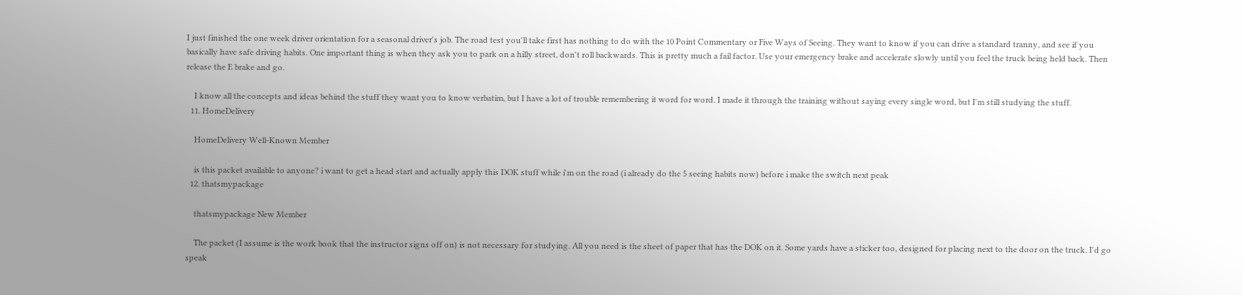I just finished the one week driver orientation for a seasonal driver's job. The road test you'll take first has nothing to do with the 10 Point Commentary or Five Ways of Seeing. They want to know if you can drive a standard tranny, and see if you basically have safe driving habits. One important thing is when they ask you to park on a hilly street, don't roll backwards. This is pretty much a fail factor. Use your emergency brake and accelerate slowly until you feel the truck being held back. Then release the E brake and go.

    I know all the concepts and ideas behind the stuff they want you to know verbatim, but I have a lot of trouble remembering it word for word. I made it through the training without saying every single word, but I'm still studying the stuff.
  11. HomeDelivery

    HomeDelivery Well-Known Member

    is this packet available to anyone? i want to get a head start and actually apply this DOK stuff while i'm on the road (i already do the 5 seeing habits now) before i make the switch next peak
  12. thatsmypackage

    thatsmypackage New Member

    The packet (I assume is the work book that the instructor signs off on) is not necessary for studying. All you need is the sheet of paper that has the DOK on it. Some yards have a sticker too, designed for placing next to the door on the truck. I'd go speak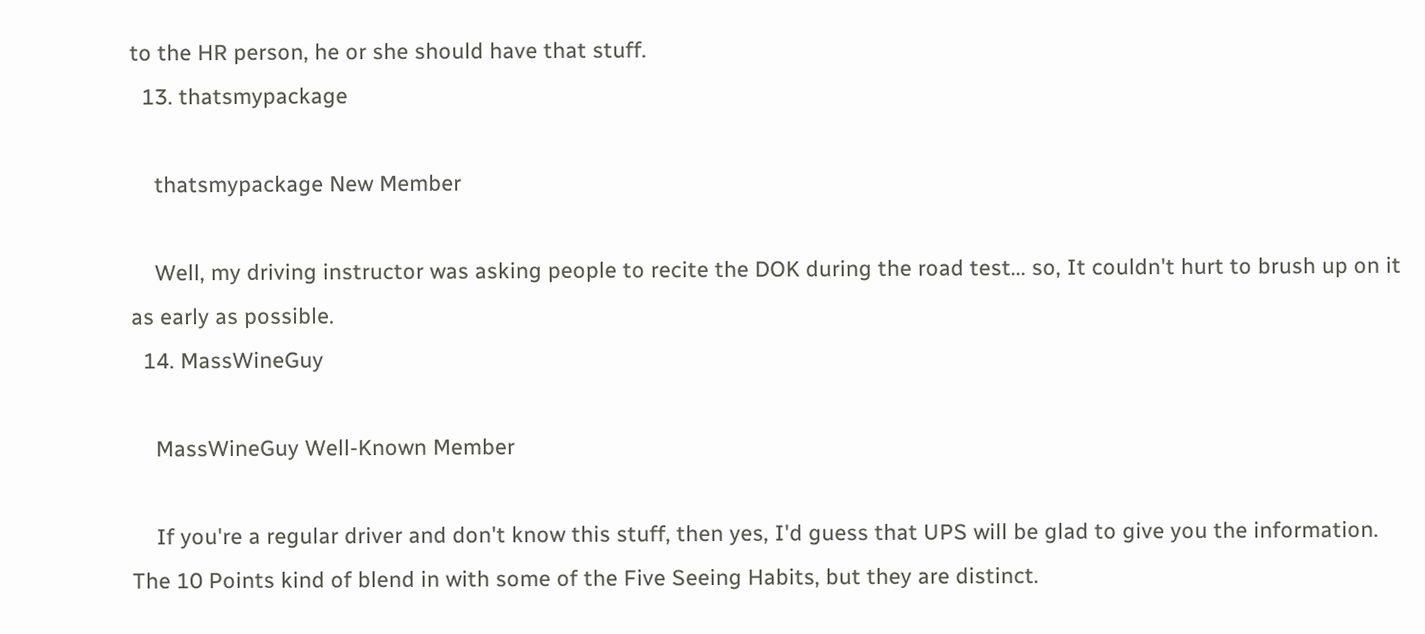to the HR person, he or she should have that stuff.
  13. thatsmypackage

    thatsmypackage New Member

    Well, my driving instructor was asking people to recite the DOK during the road test... so, It couldn't hurt to brush up on it as early as possible.
  14. MassWineGuy

    MassWineGuy Well-Known Member

    If you're a regular driver and don't know this stuff, then yes, I'd guess that UPS will be glad to give you the information. The 10 Points kind of blend in with some of the Five Seeing Habits, but they are distinct.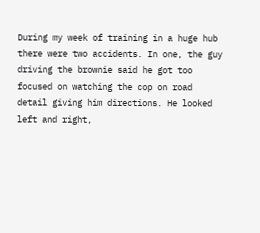During my week of training in a huge hub there were two accidents. In one, the guy driving the brownie said he got too focused on watching the cop on road detail giving him directions. He looked left and right,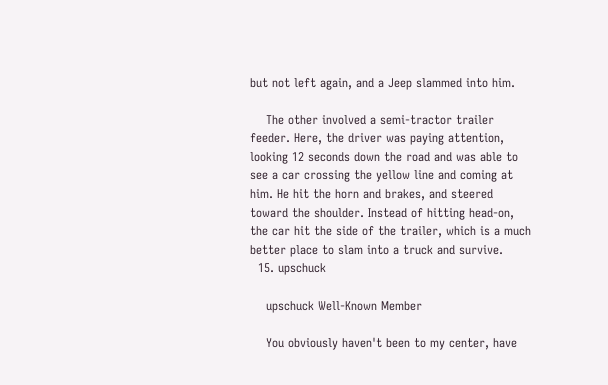but not left again, and a Jeep slammed into him.

    The other involved a semi-tractor trailer feeder. Here, the driver was paying attention, looking 12 seconds down the road and was able to see a car crossing the yellow line and coming at him. He hit the horn and brakes, and steered toward the shoulder. Instead of hitting head-on, the car hit the side of the trailer, which is a much better place to slam into a truck and survive.
  15. upschuck

    upschuck Well-Known Member

    You obviously haven't been to my center, have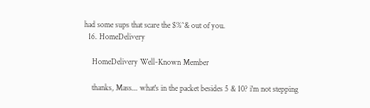had some sups that scare the $%^& out of you.
  16. HomeDelivery

    HomeDelivery Well-Known Member

    thanks, Mass... what's in the packet besides 5 & 10? i'm not stepping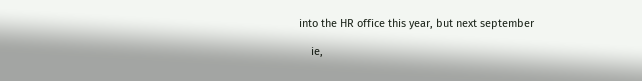into the HR office this year, but next september

    ie,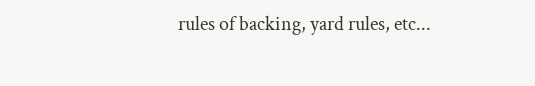rules of backing, yard rules, etc...